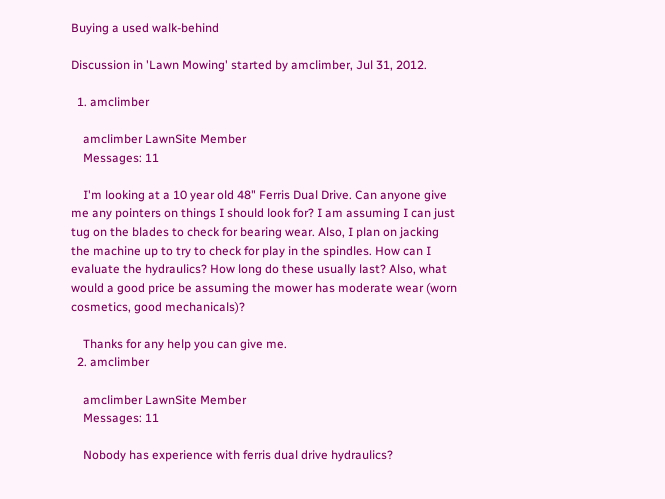Buying a used walk-behind

Discussion in 'Lawn Mowing' started by amclimber, Jul 31, 2012.

  1. amclimber

    amclimber LawnSite Member
    Messages: 11

    I'm looking at a 10 year old 48" Ferris Dual Drive. Can anyone give me any pointers on things I should look for? I am assuming I can just tug on the blades to check for bearing wear. Also, I plan on jacking the machine up to try to check for play in the spindles. How can I evaluate the hydraulics? How long do these usually last? Also, what would a good price be assuming the mower has moderate wear (worn cosmetics, good mechanicals)?

    Thanks for any help you can give me.
  2. amclimber

    amclimber LawnSite Member
    Messages: 11

    Nobody has experience with ferris dual drive hydraulics?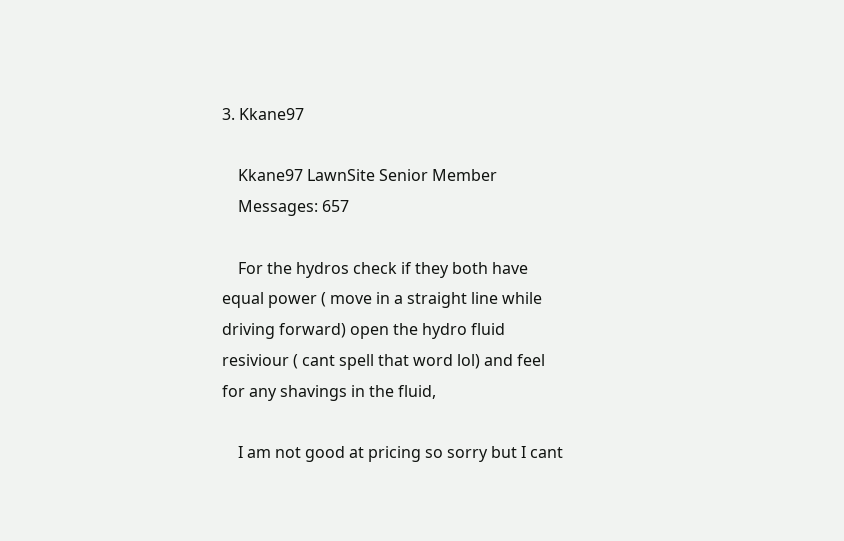3. Kkane97

    Kkane97 LawnSite Senior Member
    Messages: 657

    For the hydros check if they both have equal power ( move in a straight line while driving forward) open the hydro fluid resiviour ( cant spell that word lol) and feel for any shavings in the fluid,

    I am not good at pricing so sorry but I cant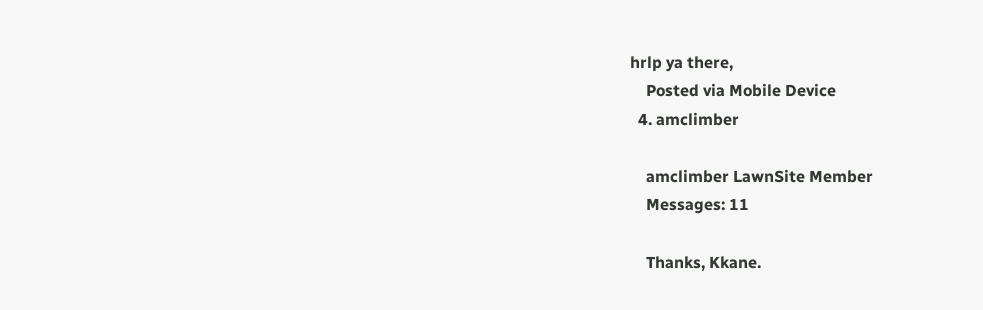hrlp ya there,
    Posted via Mobile Device
  4. amclimber

    amclimber LawnSite Member
    Messages: 11

    Thanks, Kkane.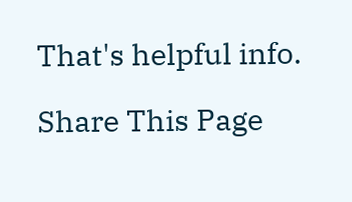That's helpful info.

Share This Page